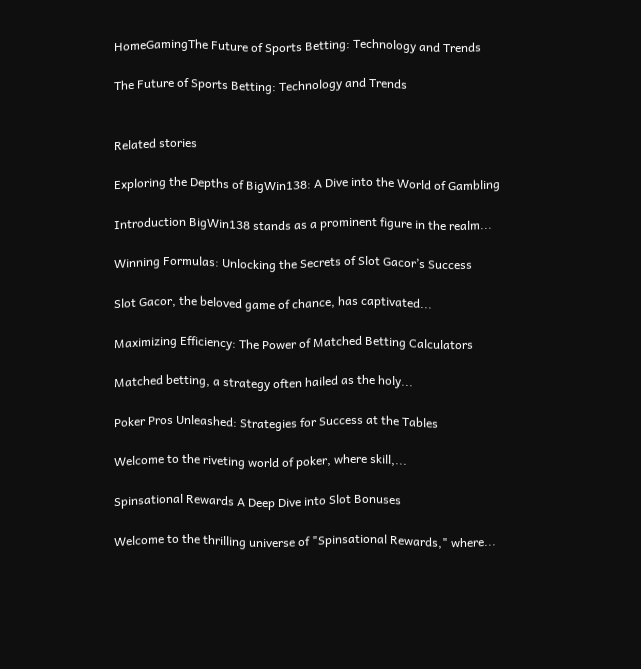HomeGamingThe Future of Sports Betting: Technology and Trends

The Future of Sports Betting: Technology and Trends


Related stories

Exploring the Depths of BigWin138: A Dive into the World of Gambling

Introduction BigWin138 stands as a prominent figure in the realm...

Winning Formulas: Unlocking the Secrets of Slot Gacor’s Success

Slot Gacor, the beloved game of chance, has captivated...

Maximizing Efficiency: The Power of Matched Betting Calculators

Matched betting, a strategy often hailed as the holy...

Poker Pros Unleashed: Strategies for Success at the Tables

Welcome to the riveting world of poker, where skill,...

Spinsational Rewards A Deep Dive into Slot Bonuses

Welcome to the thrilling universe of "Spinsational Rewards," where...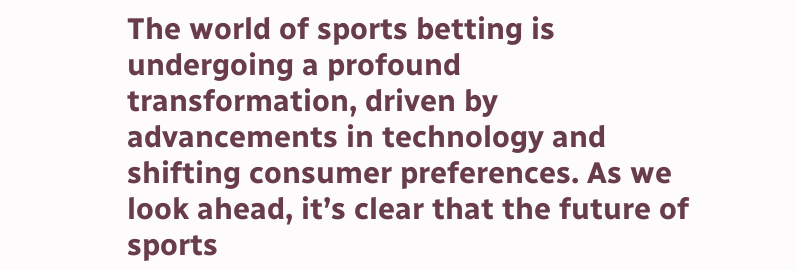The world of sports betting is undergoing a profound transformation, driven by advancements in technology and shifting consumer preferences. As we look ahead, it’s clear that the future of sports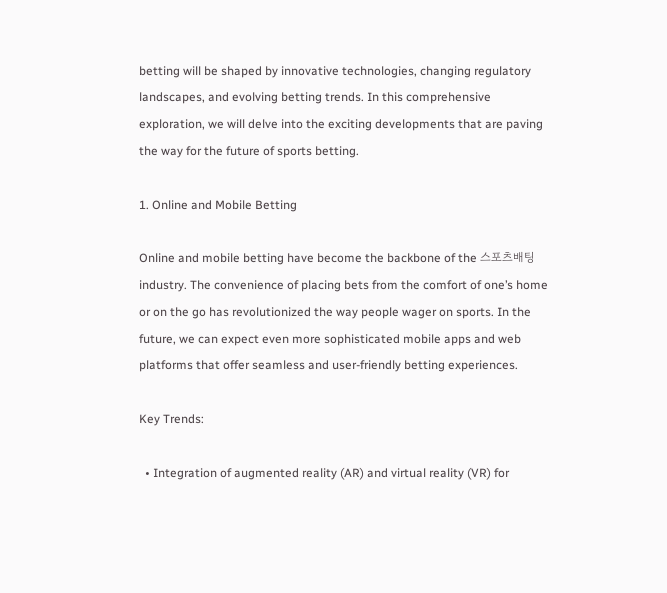betting will be shaped by innovative technologies, changing regulatory landscapes, and evolving betting trends. In this comprehensive exploration, we will delve into the exciting developments that are paving the way for the future of sports betting.

1. Online and Mobile Betting

Online and mobile betting have become the backbone of the 스포츠배팅 industry. The convenience of placing bets from the comfort of one’s home or on the go has revolutionized the way people wager on sports. In the future, we can expect even more sophisticated mobile apps and web platforms that offer seamless and user-friendly betting experiences.

Key Trends:

  • Integration of augmented reality (AR) and virtual reality (VR) for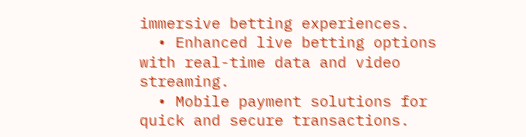immersive betting experiences.
  • Enhanced live betting options with real-time data and video streaming.
  • Mobile payment solutions for quick and secure transactions.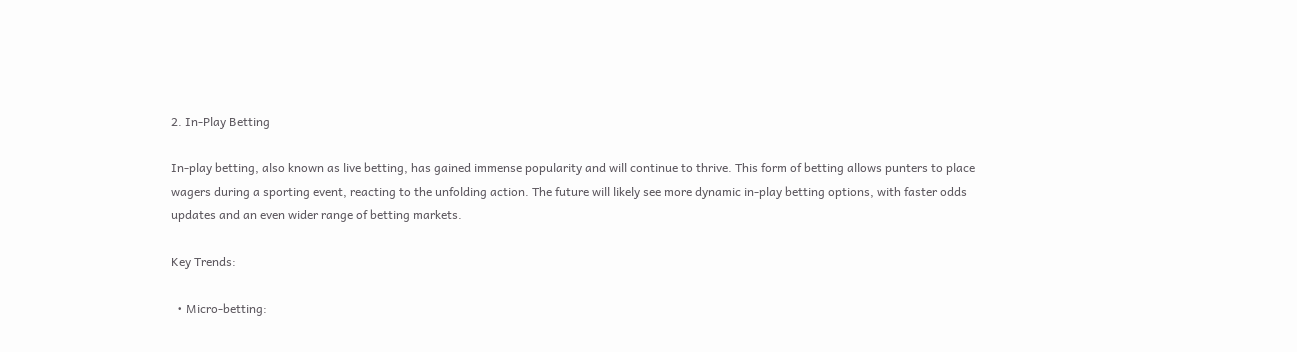2. In-Play Betting

In-play betting, also known as live betting, has gained immense popularity and will continue to thrive. This form of betting allows punters to place wagers during a sporting event, reacting to the unfolding action. The future will likely see more dynamic in-play betting options, with faster odds updates and an even wider range of betting markets.

Key Trends:

  • Micro-betting: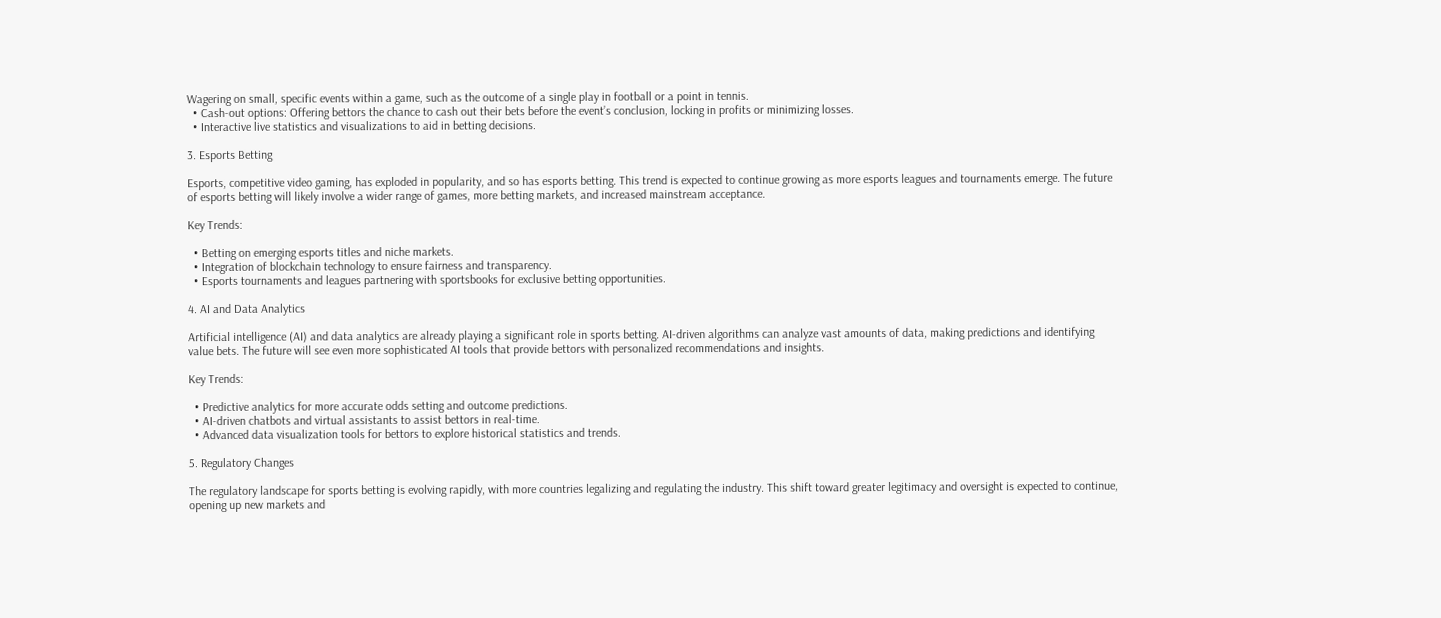Wagering on small, specific events within a game, such as the outcome of a single play in football or a point in tennis.
  • Cash-out options: Offering bettors the chance to cash out their bets before the event’s conclusion, locking in profits or minimizing losses.
  • Interactive live statistics and visualizations to aid in betting decisions.

3. Esports Betting

Esports, competitive video gaming, has exploded in popularity, and so has esports betting. This trend is expected to continue growing as more esports leagues and tournaments emerge. The future of esports betting will likely involve a wider range of games, more betting markets, and increased mainstream acceptance.

Key Trends:

  • Betting on emerging esports titles and niche markets.
  • Integration of blockchain technology to ensure fairness and transparency.
  • Esports tournaments and leagues partnering with sportsbooks for exclusive betting opportunities.

4. AI and Data Analytics

Artificial intelligence (AI) and data analytics are already playing a significant role in sports betting. AI-driven algorithms can analyze vast amounts of data, making predictions and identifying value bets. The future will see even more sophisticated AI tools that provide bettors with personalized recommendations and insights.

Key Trends:

  • Predictive analytics for more accurate odds setting and outcome predictions.
  • AI-driven chatbots and virtual assistants to assist bettors in real-time.
  • Advanced data visualization tools for bettors to explore historical statistics and trends.

5. Regulatory Changes

The regulatory landscape for sports betting is evolving rapidly, with more countries legalizing and regulating the industry. This shift toward greater legitimacy and oversight is expected to continue, opening up new markets and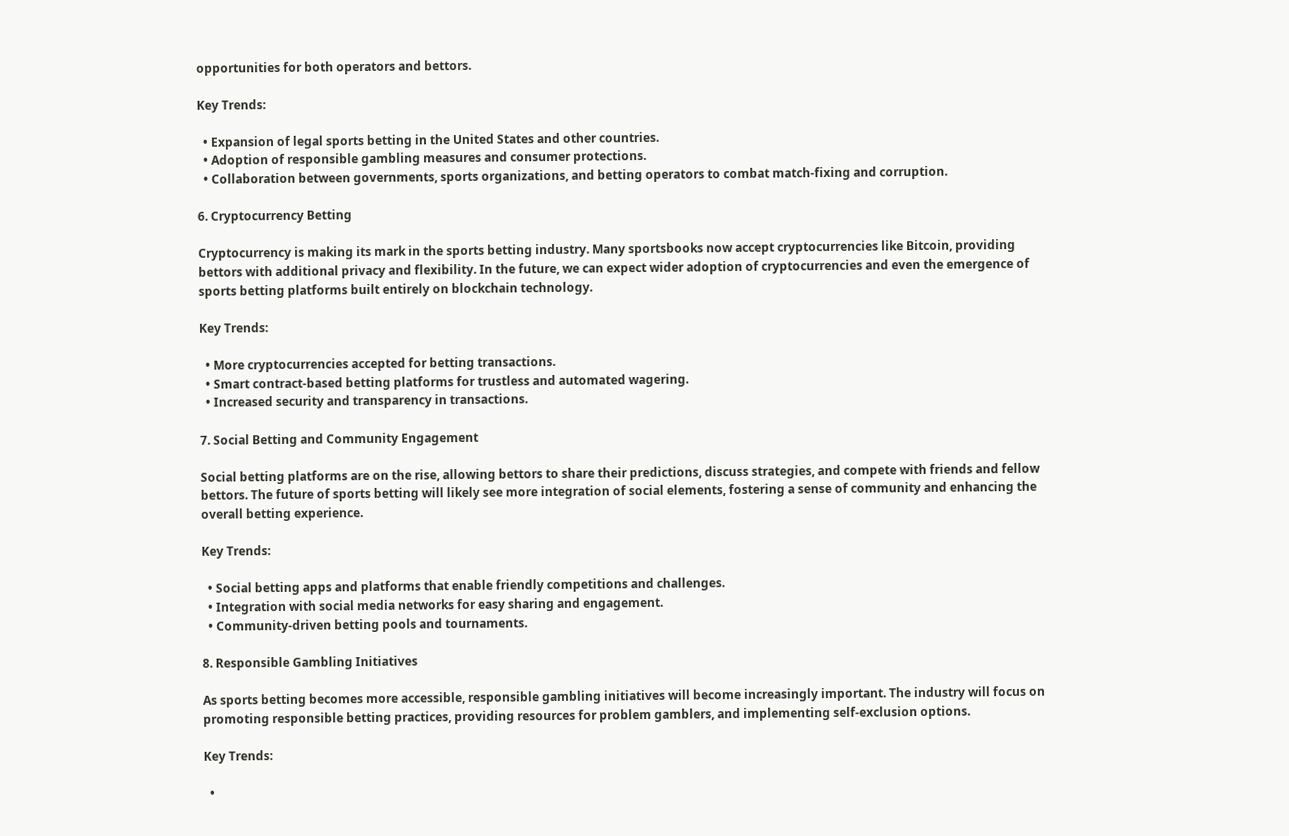opportunities for both operators and bettors.

Key Trends:

  • Expansion of legal sports betting in the United States and other countries.
  • Adoption of responsible gambling measures and consumer protections.
  • Collaboration between governments, sports organizations, and betting operators to combat match-fixing and corruption.

6. Cryptocurrency Betting

Cryptocurrency is making its mark in the sports betting industry. Many sportsbooks now accept cryptocurrencies like Bitcoin, providing bettors with additional privacy and flexibility. In the future, we can expect wider adoption of cryptocurrencies and even the emergence of sports betting platforms built entirely on blockchain technology.

Key Trends:

  • More cryptocurrencies accepted for betting transactions.
  • Smart contract-based betting platforms for trustless and automated wagering.
  • Increased security and transparency in transactions.

7. Social Betting and Community Engagement

Social betting platforms are on the rise, allowing bettors to share their predictions, discuss strategies, and compete with friends and fellow bettors. The future of sports betting will likely see more integration of social elements, fostering a sense of community and enhancing the overall betting experience.

Key Trends:

  • Social betting apps and platforms that enable friendly competitions and challenges.
  • Integration with social media networks for easy sharing and engagement.
  • Community-driven betting pools and tournaments.

8. Responsible Gambling Initiatives

As sports betting becomes more accessible, responsible gambling initiatives will become increasingly important. The industry will focus on promoting responsible betting practices, providing resources for problem gamblers, and implementing self-exclusion options.

Key Trends:

  •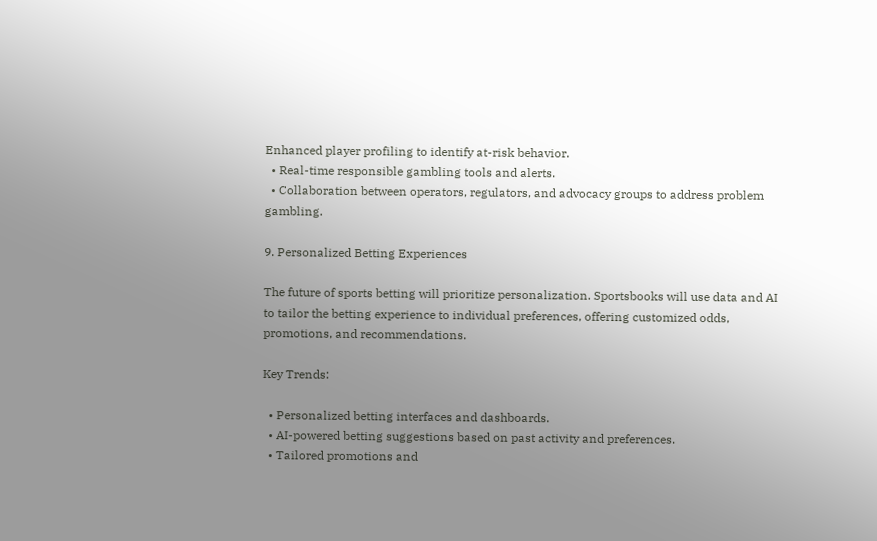Enhanced player profiling to identify at-risk behavior.
  • Real-time responsible gambling tools and alerts.
  • Collaboration between operators, regulators, and advocacy groups to address problem gambling.

9. Personalized Betting Experiences

The future of sports betting will prioritize personalization. Sportsbooks will use data and AI to tailor the betting experience to individual preferences, offering customized odds, promotions, and recommendations.

Key Trends:

  • Personalized betting interfaces and dashboards.
  • AI-powered betting suggestions based on past activity and preferences.
  • Tailored promotions and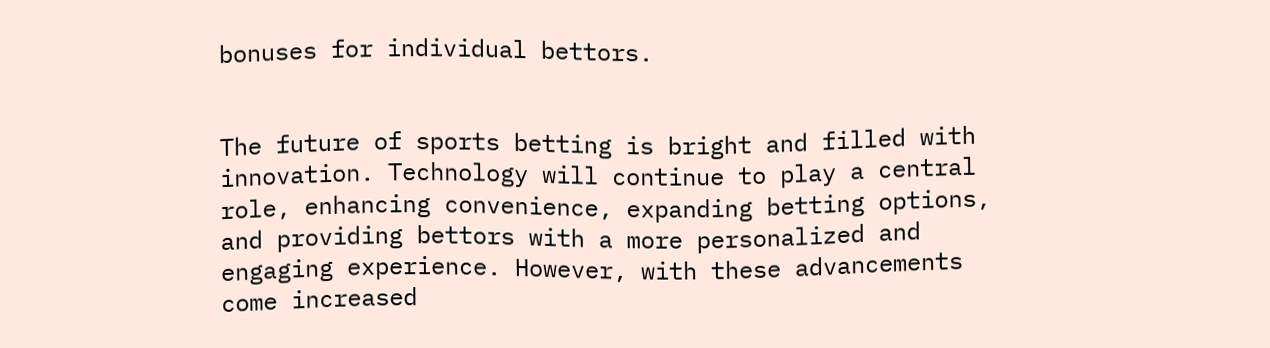bonuses for individual bettors.


The future of sports betting is bright and filled with innovation. Technology will continue to play a central role, enhancing convenience, expanding betting options, and providing bettors with a more personalized and engaging experience. However, with these advancements come increased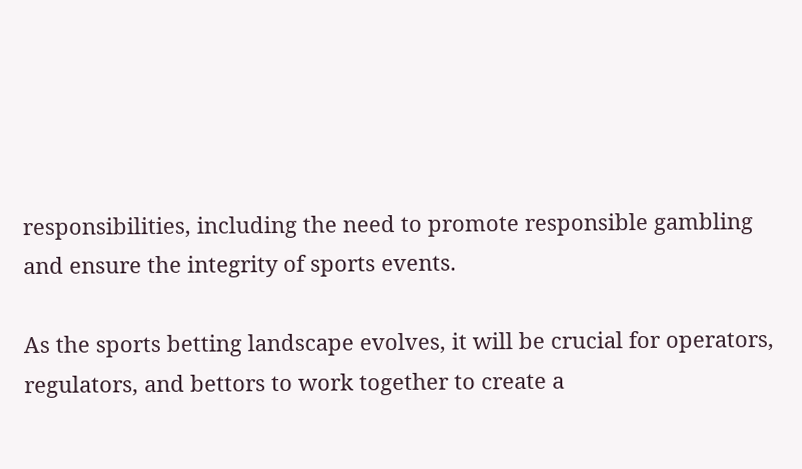responsibilities, including the need to promote responsible gambling and ensure the integrity of sports events.

As the sports betting landscape evolves, it will be crucial for operators, regulators, and bettors to work together to create a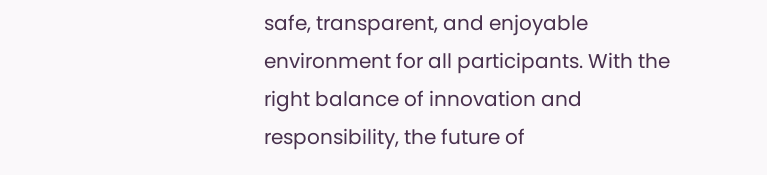safe, transparent, and enjoyable environment for all participants. With the right balance of innovation and responsibility, the future of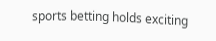sports betting holds exciting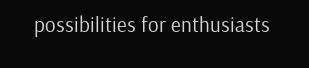possibilities for enthusiasts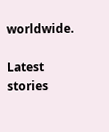worldwide.

Latest stories